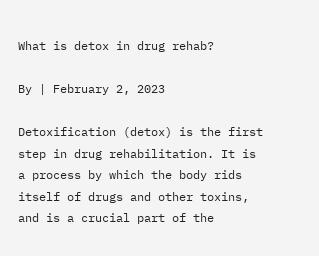What is detox in drug rehab?

By | February 2, 2023

Detoxification (detox) is the first step in drug rehabilitation. It is a process by which the body rids itself of drugs and other toxins, and is a crucial part of the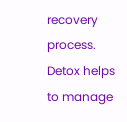recovery process. Detox helps to manage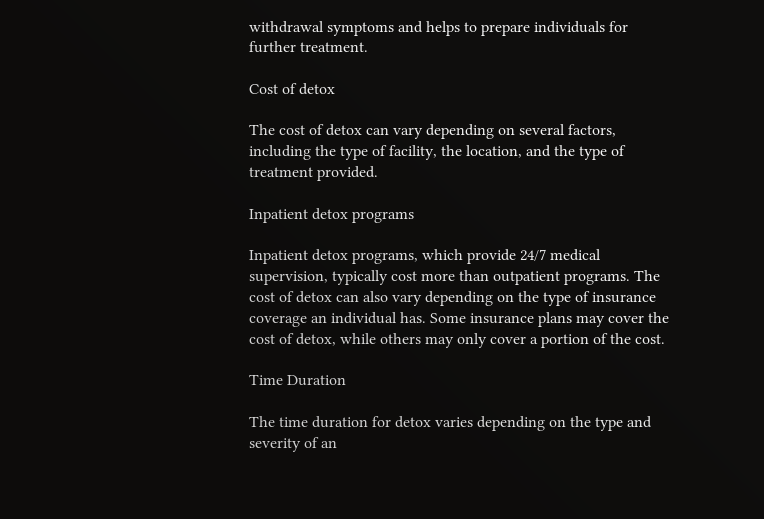withdrawal symptoms and helps to prepare individuals for further treatment.

Cost of detox

The cost of detox can vary depending on several factors, including the type of facility, the location, and the type of treatment provided.

Inpatient detox programs

Inpatient detox programs, which provide 24/7 medical supervision, typically cost more than outpatient programs. The cost of detox can also vary depending on the type of insurance coverage an individual has. Some insurance plans may cover the cost of detox, while others may only cover a portion of the cost.

Time Duration

The time duration for detox varies depending on the type and severity of an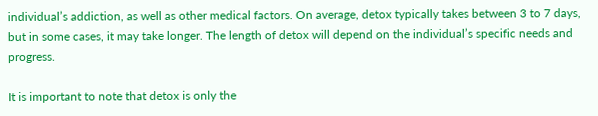individual’s addiction, as well as other medical factors. On average, detox typically takes between 3 to 7 days, but in some cases, it may take longer. The length of detox will depend on the individual’s specific needs and progress.

It is important to note that detox is only the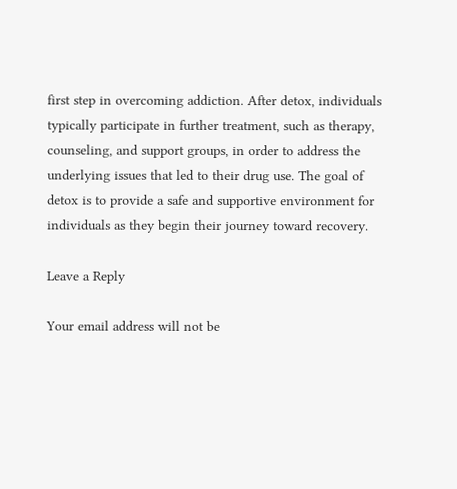first step in overcoming addiction. After detox, individuals typically participate in further treatment, such as therapy, counseling, and support groups, in order to address the underlying issues that led to their drug use. The goal of detox is to provide a safe and supportive environment for individuals as they begin their journey toward recovery.

Leave a Reply

Your email address will not be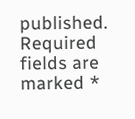published. Required fields are marked *